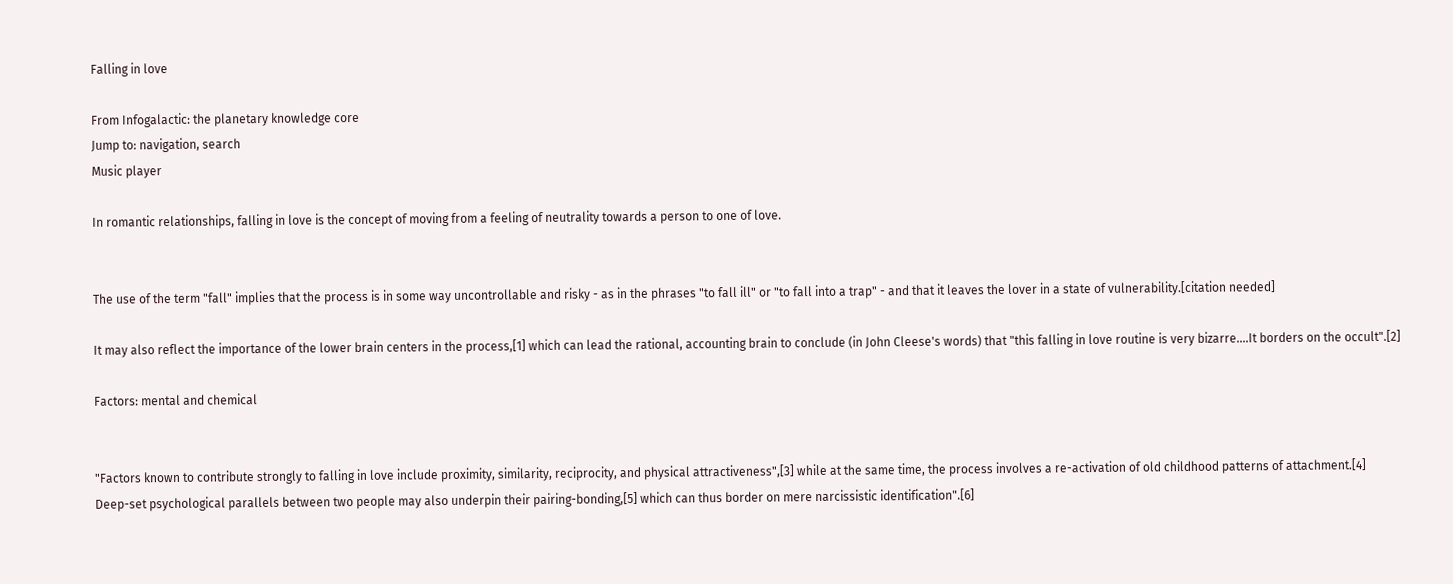Falling in love

From Infogalactic: the planetary knowledge core
Jump to: navigation, search
Music player

In romantic relationships, falling in love is the concept of moving from a feeling of neutrality towards a person to one of love.


The use of the term "fall" implies that the process is in some way uncontrollable and risky - as in the phrases "to fall ill" or "to fall into a trap" - and that it leaves the lover in a state of vulnerability.[citation needed]

It may also reflect the importance of the lower brain centers in the process,[1] which can lead the rational, accounting brain to conclude (in John Cleese's words) that "this falling in love routine is very bizarre....It borders on the occult".[2]

Factors: mental and chemical


"Factors known to contribute strongly to falling in love include proximity, similarity, reciprocity, and physical attractiveness",[3] while at the same time, the process involves a re-activation of old childhood patterns of attachment.[4] Deep-set psychological parallels between two people may also underpin their pairing-bonding,[5] which can thus border on mere narcissistic identification".[6]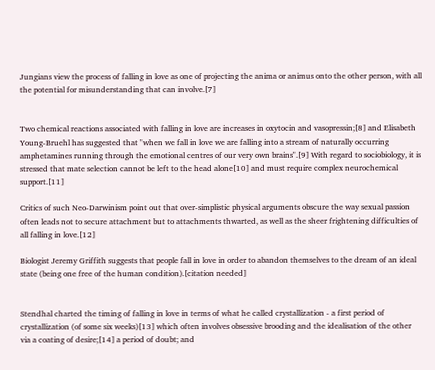Jungians view the process of falling in love as one of projecting the anima or animus onto the other person, with all the potential for misunderstanding that can involve.[7]


Two chemical reactions associated with falling in love are increases in oxytocin and vasopressin;[8] and Elisabeth Young-Bruehl has suggested that "when we fall in love we are falling into a stream of naturally occurring amphetamines running through the emotional centres of our very own brains".[9] With regard to sociobiology, it is stressed that mate selection cannot be left to the head alone[10] and must require complex neurochemical support.[11]

Critics of such Neo-Darwinism point out that over-simplistic physical arguments obscure the way sexual passion often leads not to secure attachment but to attachments thwarted, as well as the sheer frightening difficulties of all falling in love.[12]

Biologist Jeremy Griffith suggests that people fall in love in order to abandon themselves to the dream of an ideal state (being one free of the human condition).[citation needed]


Stendhal charted the timing of falling in love in terms of what he called crystallization - a first period of crystallization (of some six weeks)[13] which often involves obsessive brooding and the idealisation of the other via a coating of desire;[14] a period of doubt; and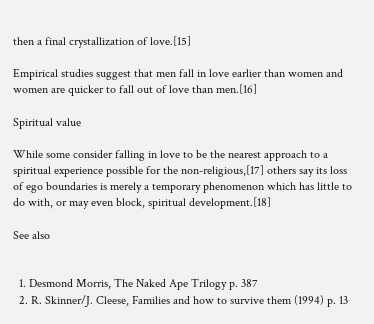then a final crystallization of love.[15]

Empirical studies suggest that men fall in love earlier than women and women are quicker to fall out of love than men.[16]

Spiritual value

While some consider falling in love to be the nearest approach to a spiritual experience possible for the non-religious,[17] others say its loss of ego boundaries is merely a temporary phenomenon which has little to do with, or may even block, spiritual development.[18]

See also


  1. Desmond Morris, The Naked Ape Trilogy p. 387
  2. R. Skinner/J. Cleese, Families and how to survive them (1994) p. 13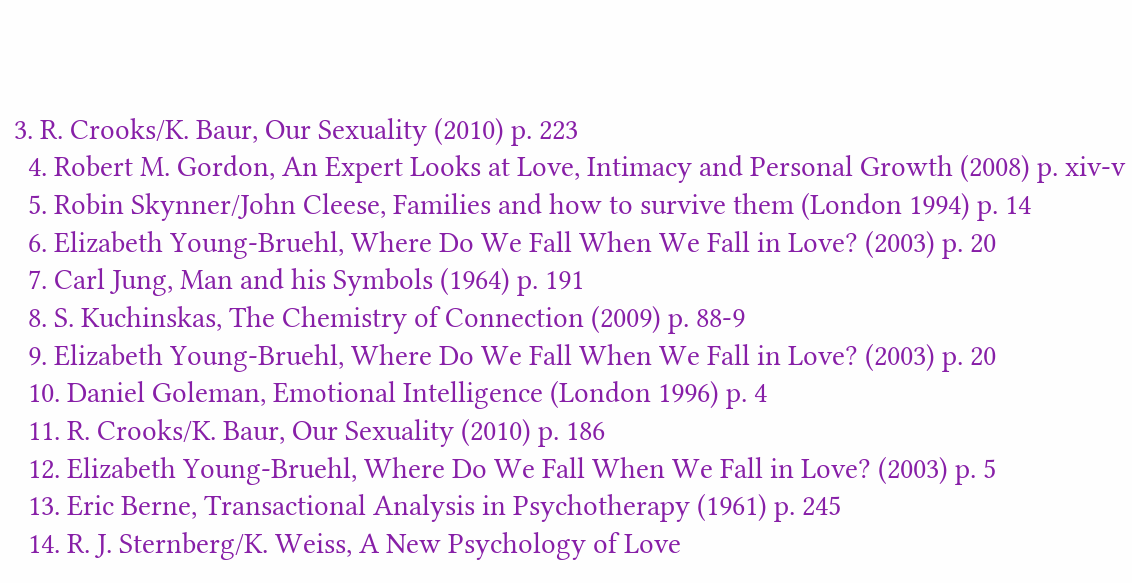3. R. Crooks/K. Baur, Our Sexuality (2010) p. 223
  4. Robert M. Gordon, An Expert Looks at Love, Intimacy and Personal Growth (2008) p. xiv-v
  5. Robin Skynner/John Cleese, Families and how to survive them (London 1994) p. 14
  6. Elizabeth Young-Bruehl, Where Do We Fall When We Fall in Love? (2003) p. 20
  7. Carl Jung, Man and his Symbols (1964) p. 191
  8. S. Kuchinskas, The Chemistry of Connection (2009) p. 88-9
  9. Elizabeth Young-Bruehl, Where Do We Fall When We Fall in Love? (2003) p. 20
  10. Daniel Goleman, Emotional Intelligence (London 1996) p. 4
  11. R. Crooks/K. Baur, Our Sexuality (2010) p. 186
  12. Elizabeth Young-Bruehl, Where Do We Fall When We Fall in Love? (2003) p. 5
  13. Eric Berne, Transactional Analysis in Psychotherapy (1961) p. 245
  14. R. J. Sternberg/K. Weiss, A New Psychology of Love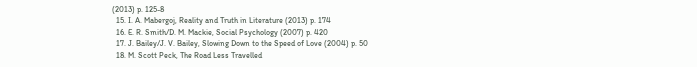(2013) p. 125-8
  15. I. A. Mabergoj, Reality and Truth in Literature (2013) p. 174
  16. E. R. Smith/D. M. Mackie, Social Psychology (2007) p. 420
  17. J. Bailey/J. V. Bailey, Slowing Down to the Speed of Love (2004) p. 50
  18. M. Scott Peck, The Road Less Travelled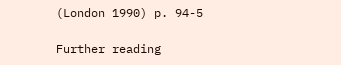(London 1990) p. 94-5

Further reading